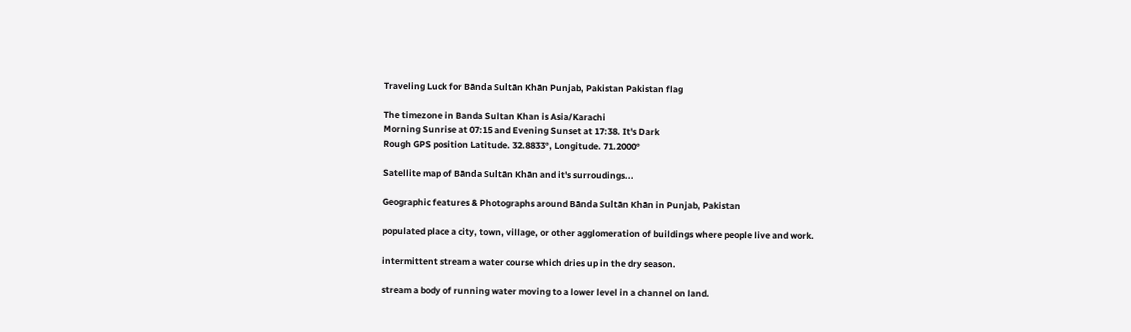Traveling Luck for Bānda Sultān Khān Punjab, Pakistan Pakistan flag

The timezone in Banda Sultan Khan is Asia/Karachi
Morning Sunrise at 07:15 and Evening Sunset at 17:38. It's Dark
Rough GPS position Latitude. 32.8833°, Longitude. 71.2000°

Satellite map of Bānda Sultān Khān and it's surroudings...

Geographic features & Photographs around Bānda Sultān Khān in Punjab, Pakistan

populated place a city, town, village, or other agglomeration of buildings where people live and work.

intermittent stream a water course which dries up in the dry season.

stream a body of running water moving to a lower level in a channel on land.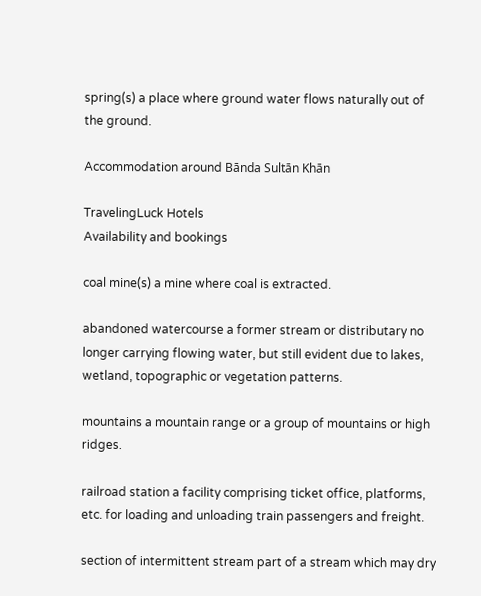spring(s) a place where ground water flows naturally out of the ground.

Accommodation around Bānda Sultān Khān

TravelingLuck Hotels
Availability and bookings

coal mine(s) a mine where coal is extracted.

abandoned watercourse a former stream or distributary no longer carrying flowing water, but still evident due to lakes, wetland, topographic or vegetation patterns.

mountains a mountain range or a group of mountains or high ridges.

railroad station a facility comprising ticket office, platforms, etc. for loading and unloading train passengers and freight.

section of intermittent stream part of a stream which may dry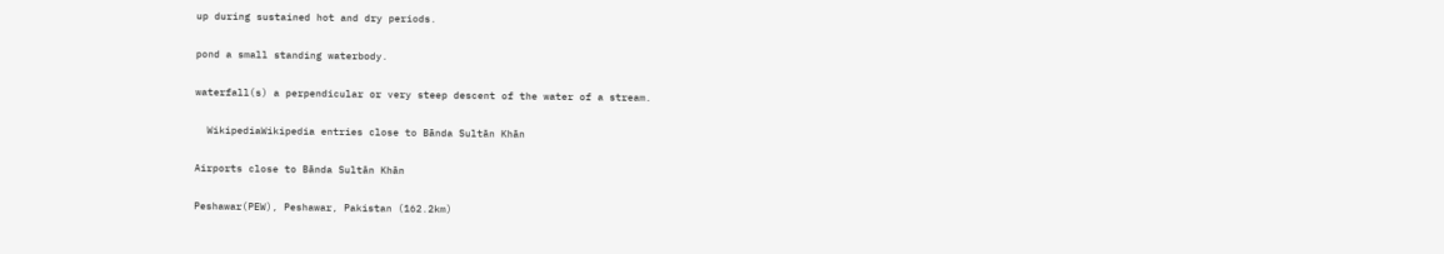up during sustained hot and dry periods.

pond a small standing waterbody.

waterfall(s) a perpendicular or very steep descent of the water of a stream.

  WikipediaWikipedia entries close to Bānda Sultān Khān

Airports close to Bānda Sultān Khān

Peshawar(PEW), Peshawar, Pakistan (162.2km)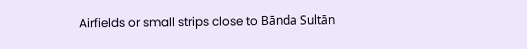Airfields or small strips close to Bānda Sultān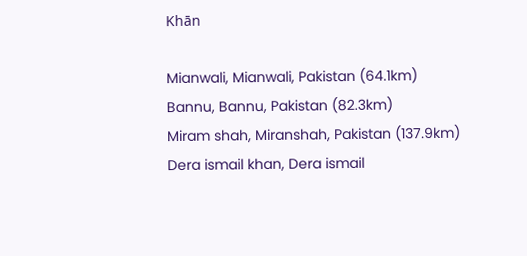Khān

Mianwali, Mianwali, Pakistan (64.1km)
Bannu, Bannu, Pakistan (82.3km)
Miram shah, Miranshah, Pakistan (137.9km)
Dera ismail khan, Dera ismail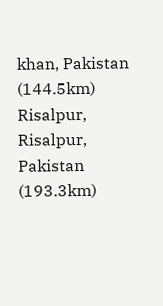khan, Pakistan (144.5km)
Risalpur, Risalpur, Pakistan (193.3km)